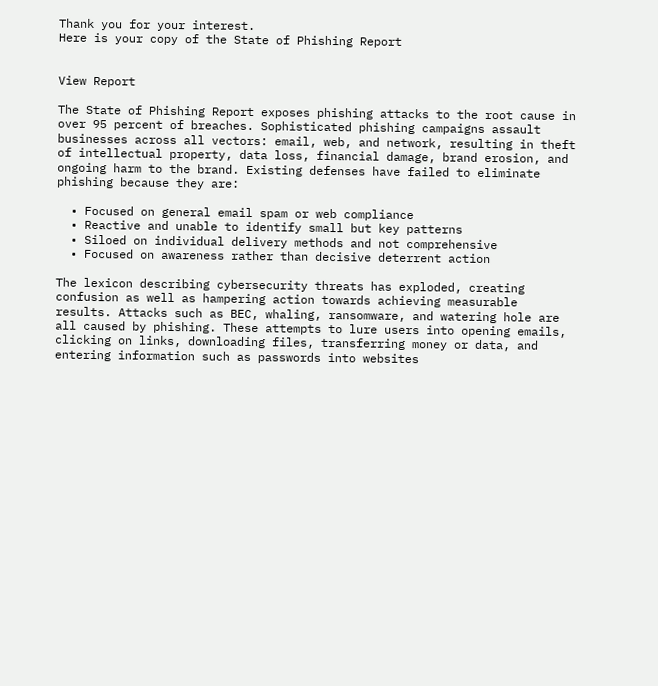Thank you for your interest.
Here is your copy of the State of Phishing Report


View Report

The State of Phishing Report exposes phishing attacks to the root cause in over 95 percent of breaches. Sophisticated phishing campaigns assault businesses across all vectors: email, web, and network, resulting in theft of intellectual property, data loss, financial damage, brand erosion, and ongoing harm to the brand. Existing defenses have failed to eliminate phishing because they are:

  • Focused on general email spam or web compliance
  • Reactive and unable to identify small but key patterns
  • Siloed on individual delivery methods and not comprehensive
  • Focused on awareness rather than decisive deterrent action

The lexicon describing cybersecurity threats has exploded, creating confusion as well as hampering action towards achieving measurable results. Attacks such as BEC, whaling, ransomware, and watering hole are all caused by phishing. These attempts to lure users into opening emails, clicking on links, downloading files, transferring money or data, and entering information such as passwords into websites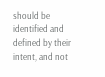should be identified and defined by their intent, and not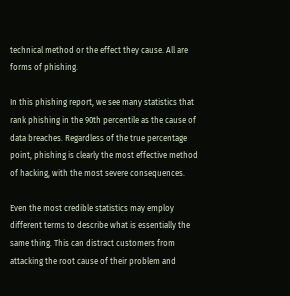technical method or the effect they cause. All are forms of phishing.

In this phishing report, we see many statistics that rank phishing in the 90th percentile as the cause of data breaches. Regardless of the true percentage point, phishing is clearly the most effective method of hacking, with the most severe consequences.

Even the most credible statistics may employ different terms to describe what is essentially the same thing. This can distract customers from attacking the root cause of their problem and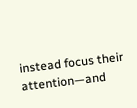instead focus their attention—and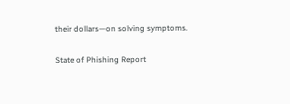their dollars—on solving symptoms.

State of Phishing Report